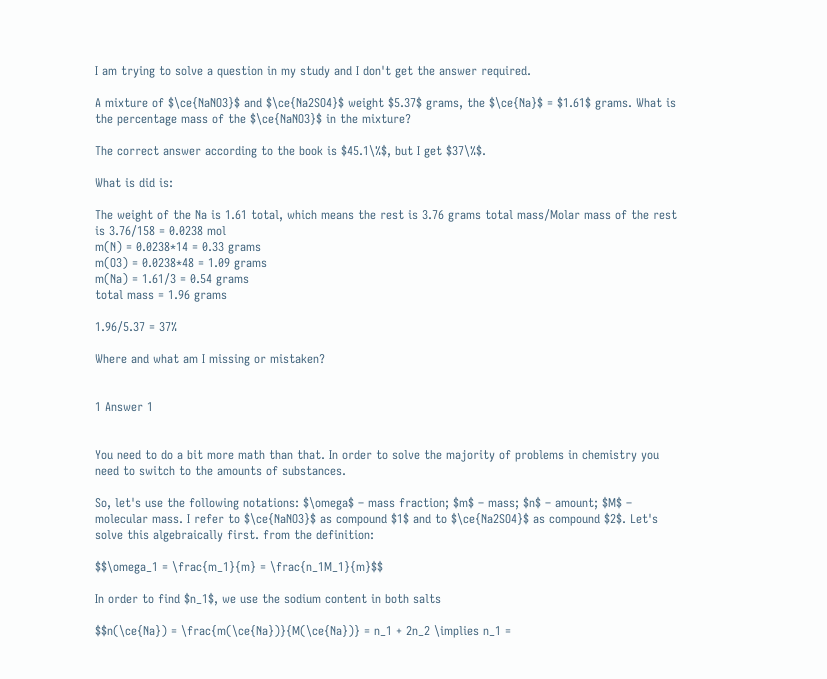I am trying to solve a question in my study and I don't get the answer required.

A mixture of $\ce{NaNO3}$ and $\ce{Na2SO4}$ weight $5.37$ grams, the $\ce{Na}$ = $1.61$ grams. What is the percentage mass of the $\ce{NaNO3}$ in the mixture?

The correct answer according to the book is $45.1\%$, but I get $37\%$.

What is did is:

The weight of the Na is 1.61 total, which means the rest is 3.76 grams total mass/Molar mass of the rest is 3.76/158 = 0.0238 mol
m(N) = 0.0238*14 = 0.33 grams
m(O3) = 0.0238*48 = 1.09 grams
m(Na) = 1.61/3 = 0.54 grams
total mass = 1.96 grams

1.96/5.37 = 37%

Where and what am I missing or mistaken?


1 Answer 1


You need to do a bit more math than that. In order to solve the majority of problems in chemistry you need to switch to the amounts of substances.

So, let's use the following notations: $\omega$ – mass fraction; $m$ – mass; $n$ – amount; $M$ – molecular mass. I refer to $\ce{NaNO3}$ as compound $1$ and to $\ce{Na2SO4}$ as compound $2$. Let's solve this algebraically first. from the definition:

$$\omega_1 = \frac{m_1}{m} = \frac{n_1M_1}{m}$$

In order to find $n_1$, we use the sodium content in both salts

$$n(\ce{Na}) = \frac{m(\ce{Na})}{M(\ce{Na})} = n_1 + 2n_2 \implies n_1 =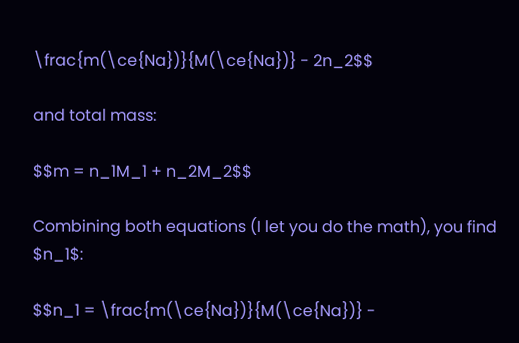\frac{m(\ce{Na})}{M(\ce{Na})} - 2n_2$$

and total mass:

$$m = n_1M_1 + n_2M_2$$

Combining both equations (I let you do the math), you find $n_1$:

$$n_1 = \frac{m(\ce{Na})}{M(\ce{Na})} -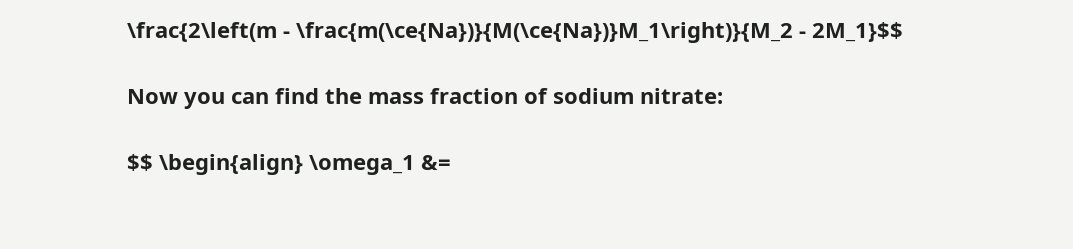\frac{2\left(m - \frac{m(\ce{Na})}{M(\ce{Na})}M_1\right)}{M_2 - 2M_1}$$

Now you can find the mass fraction of sodium nitrate:

$$ \begin{align} \omega_1 &=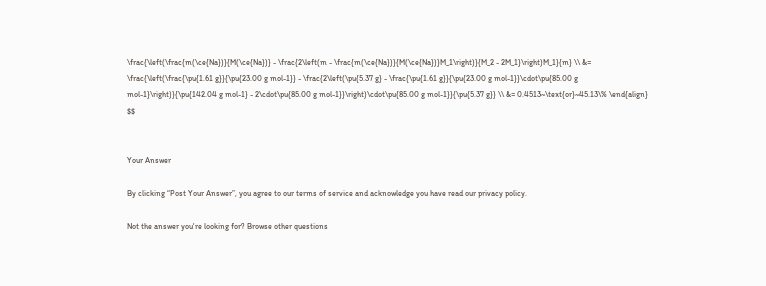\frac{\left(\frac{m(\ce{Na})}{M(\ce{Na})} - \frac{2\left(m - \frac{m(\ce{Na})}{M(\ce{Na})}M_1\right)}{M_2 - 2M_1}\right)M_1}{m} \\ &= \frac{\left(\frac{\pu{1.61 g}}{\pu{23.00 g mol-1}} - \frac{2\left(\pu{5.37 g} - \frac{\pu{1.61 g}}{\pu{23.00 g mol-1}}\cdot\pu{85.00 g mol-1}\right)}{\pu{142.04 g mol-1} - 2\cdot\pu{85.00 g mol-1}}\right)\cdot\pu{85.00 g mol-1}}{\pu{5.37 g}} \\ &= 0.4513~\text{or}~45.13\% \end{align} $$


Your Answer

By clicking “Post Your Answer”, you agree to our terms of service and acknowledge you have read our privacy policy.

Not the answer you're looking for? Browse other questions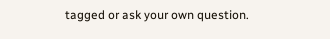tagged or ask your own question.